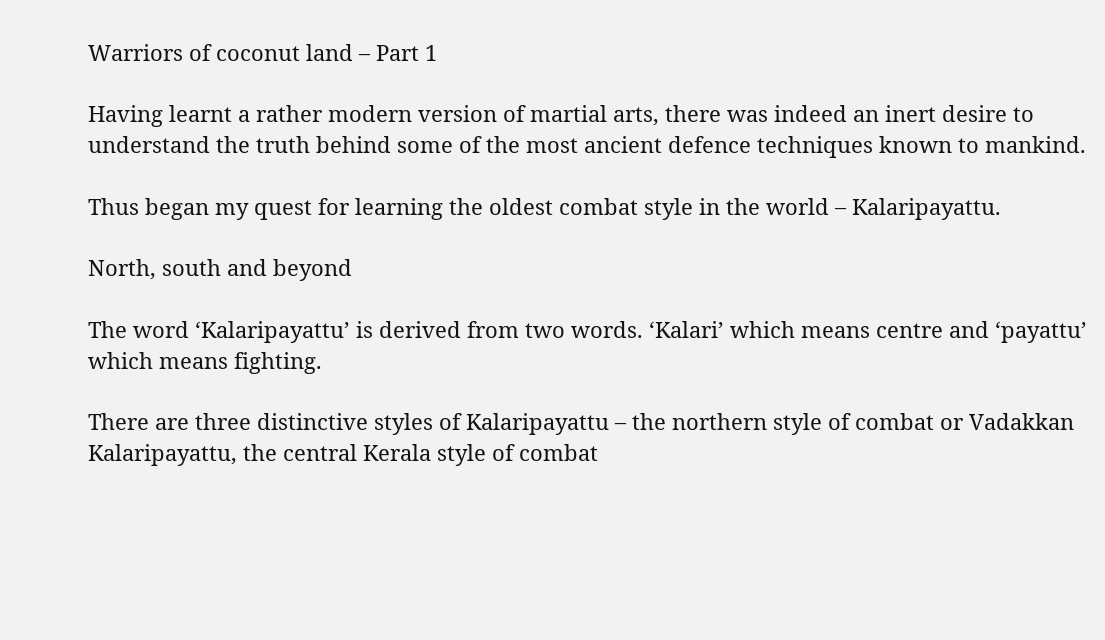Warriors of coconut land – Part 1

Having learnt a rather modern version of martial arts, there was indeed an inert desire to understand the truth behind some of the most ancient defence techniques known to mankind.

Thus began my quest for learning the oldest combat style in the world – Kalaripayattu.

North, south and beyond

The word ‘Kalaripayattu’ is derived from two words. ‘Kalari’ which means centre and ‘payattu’ which means fighting.

There are three distinctive styles of Kalaripayattu – the northern style of combat or Vadakkan Kalaripayattu, the central Kerala style of combat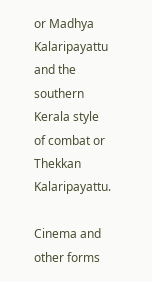or Madhya Kalaripayattu and the southern Kerala style of combat or Thekkan Kalaripayattu.

Cinema and other forms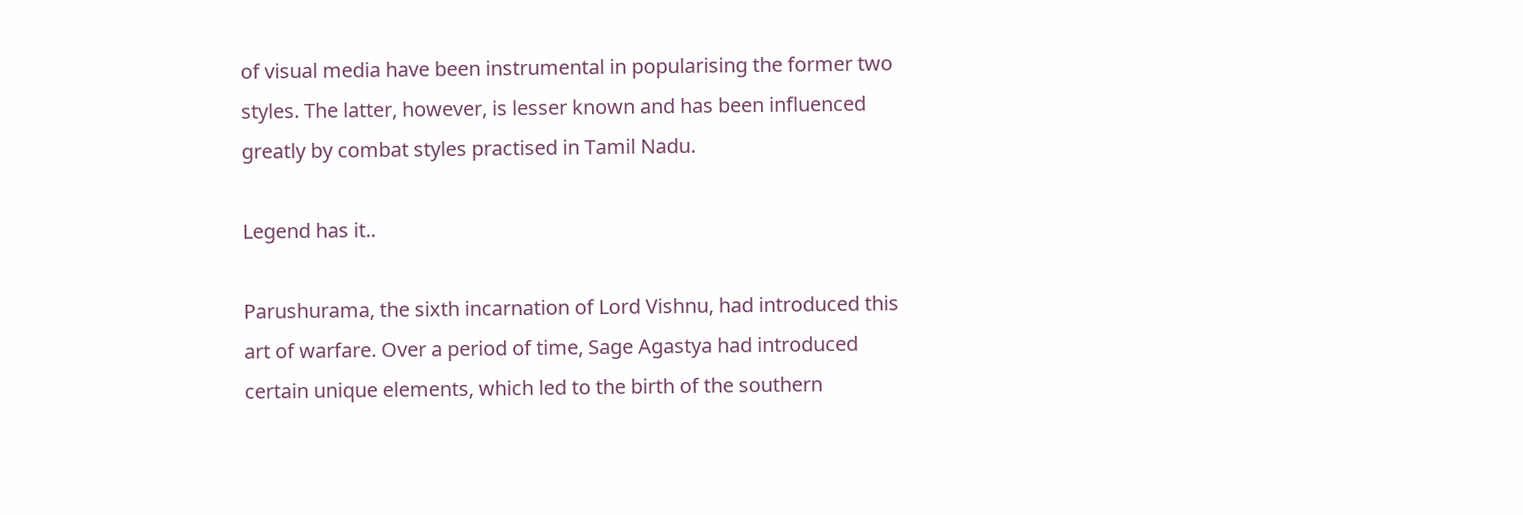of visual media have been instrumental in popularising the former two styles. The latter, however, is lesser known and has been influenced greatly by combat styles practised in Tamil Nadu.

Legend has it..

Parushurama, the sixth incarnation of Lord Vishnu, had introduced this art of warfare. Over a period of time, Sage Agastya had introduced certain unique elements, which led to the birth of the southern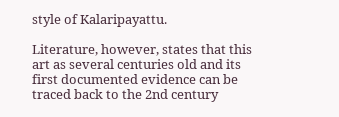style of Kalaripayattu.

Literature, however, states that this art as several centuries old and its first documented evidence can be traced back to the 2nd century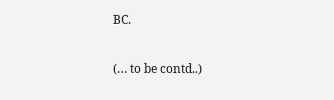BC.

(… to be contd..)